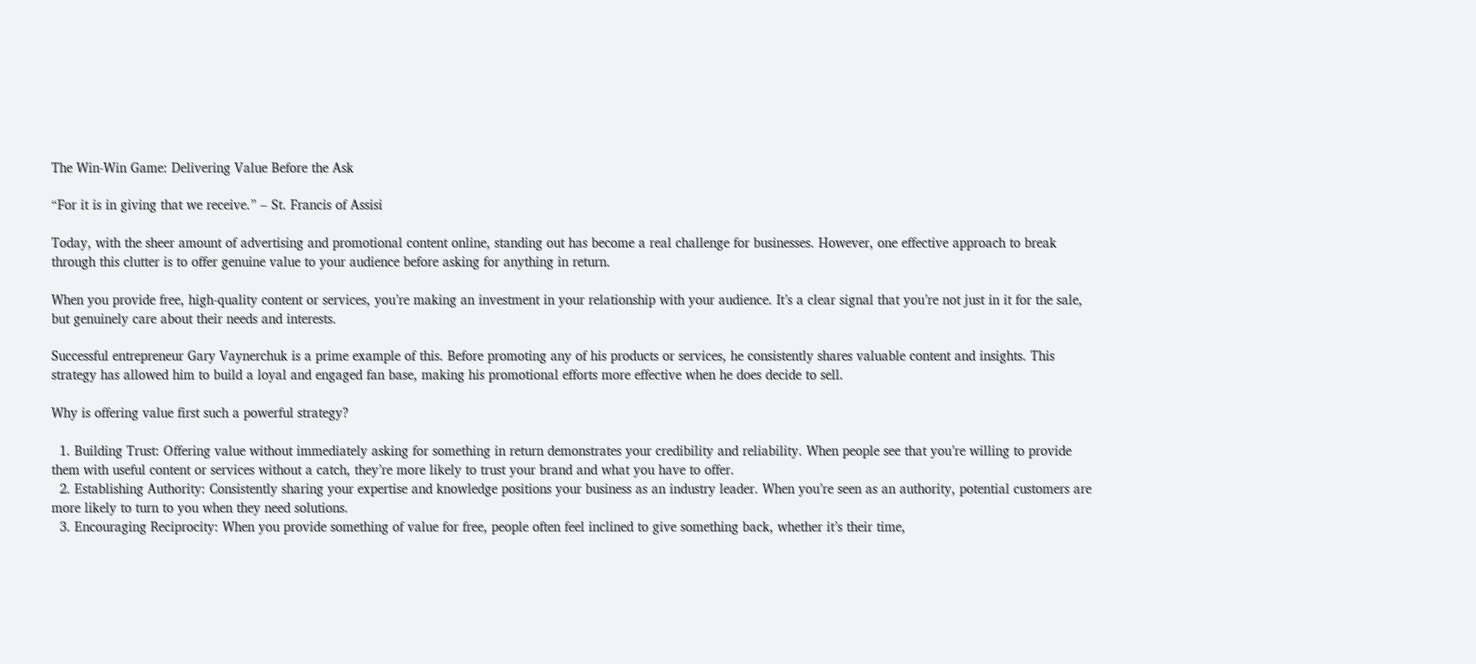The Win-Win Game: Delivering Value Before the Ask

“For it is in giving that we receive.” – St. Francis of Assisi

Today, with the sheer amount of advertising and promotional content online, standing out has become a real challenge for businesses. However, one effective approach to break through this clutter is to offer genuine value to your audience before asking for anything in return.

When you provide free, high-quality content or services, you’re making an investment in your relationship with your audience. It’s a clear signal that you’re not just in it for the sale, but genuinely care about their needs and interests.

Successful entrepreneur Gary Vaynerchuk is a prime example of this. Before promoting any of his products or services, he consistently shares valuable content and insights. This strategy has allowed him to build a loyal and engaged fan base, making his promotional efforts more effective when he does decide to sell.

Why is offering value first such a powerful strategy?

  1. Building Trust: Offering value without immediately asking for something in return demonstrates your credibility and reliability. When people see that you’re willing to provide them with useful content or services without a catch, they’re more likely to trust your brand and what you have to offer.
  2. Establishing Authority: Consistently sharing your expertise and knowledge positions your business as an industry leader. When you’re seen as an authority, potential customers are more likely to turn to you when they need solutions.
  3. Encouraging Reciprocity: When you provide something of value for free, people often feel inclined to give something back, whether it’s their time,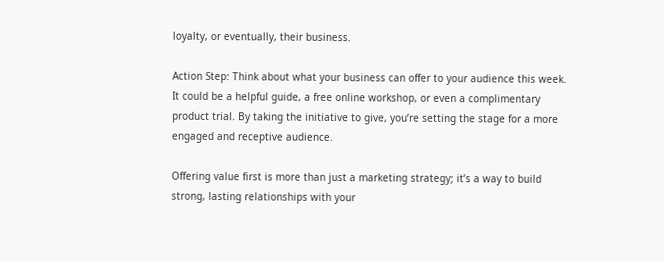loyalty, or eventually, their business.

Action Step: Think about what your business can offer to your audience this week. It could be a helpful guide, a free online workshop, or even a complimentary product trial. By taking the initiative to give, you’re setting the stage for a more engaged and receptive audience.

Offering value first is more than just a marketing strategy; it’s a way to build strong, lasting relationships with your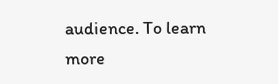audience. To learn more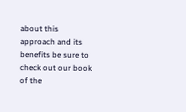about this approach and its benefits be sure to check out our book of the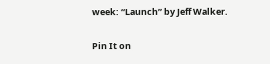week: “Launch” by Jeff Walker.

Pin It on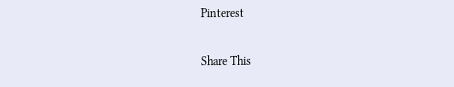Pinterest

Share This